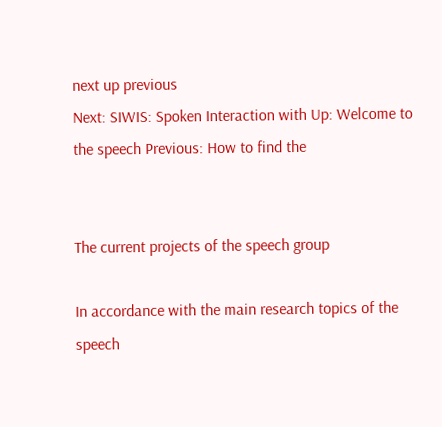next up previous
Next: SIWIS: Spoken Interaction with Up: Welcome to the speech Previous: How to find the


The current projects of the speech group

In accordance with the main research topics of the speech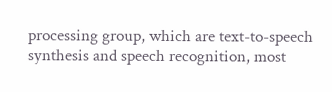processing group, which are text-to-speech synthesis and speech recognition, most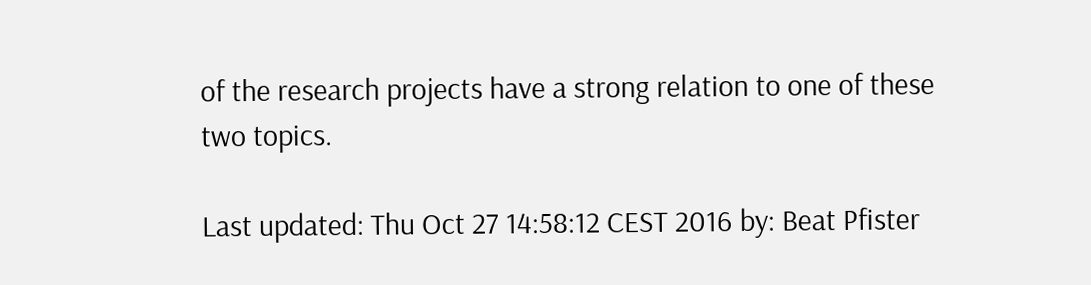of the research projects have a strong relation to one of these two topics.

Last updated: Thu Oct 27 14:58:12 CEST 2016 by: Beat Pfister